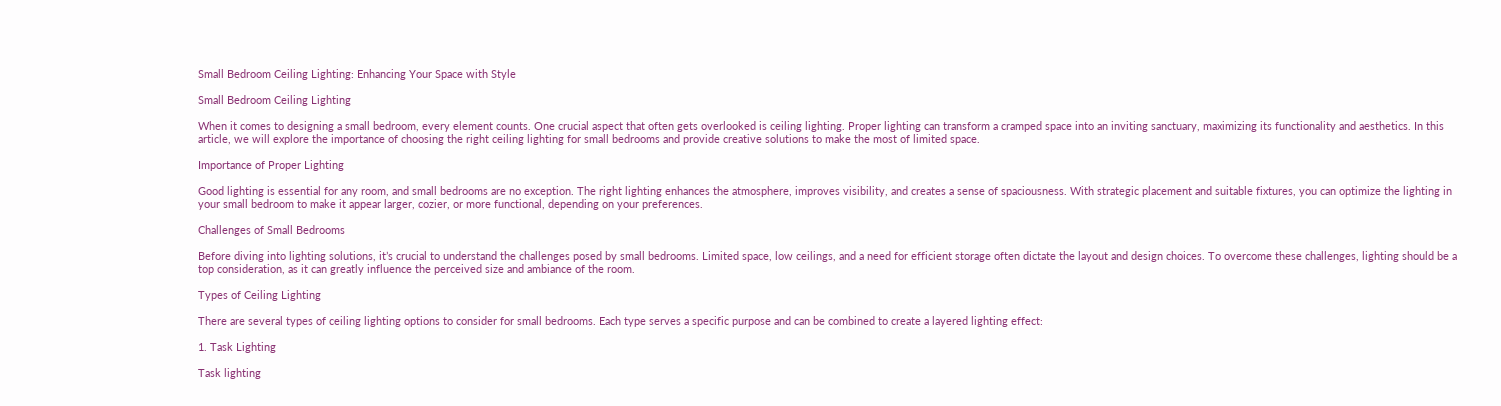Small Bedroom Ceiling Lighting: Enhancing Your Space with Style

Small Bedroom Ceiling Lighting

When it comes to designing a small bedroom, every element counts. One crucial aspect that often gets overlooked is ceiling lighting. Proper lighting can transform a cramped space into an inviting sanctuary, maximizing its functionality and aesthetics. In this article, we will explore the importance of choosing the right ceiling lighting for small bedrooms and provide creative solutions to make the most of limited space.

Importance of Proper Lighting

Good lighting is essential for any room, and small bedrooms are no exception. The right lighting enhances the atmosphere, improves visibility, and creates a sense of spaciousness. With strategic placement and suitable fixtures, you can optimize the lighting in your small bedroom to make it appear larger, cozier, or more functional, depending on your preferences.

Challenges of Small Bedrooms

Before diving into lighting solutions, it’s crucial to understand the challenges posed by small bedrooms. Limited space, low ceilings, and a need for efficient storage often dictate the layout and design choices. To overcome these challenges, lighting should be a top consideration, as it can greatly influence the perceived size and ambiance of the room.

Types of Ceiling Lighting

There are several types of ceiling lighting options to consider for small bedrooms. Each type serves a specific purpose and can be combined to create a layered lighting effect:

1. Task Lighting

Task lighting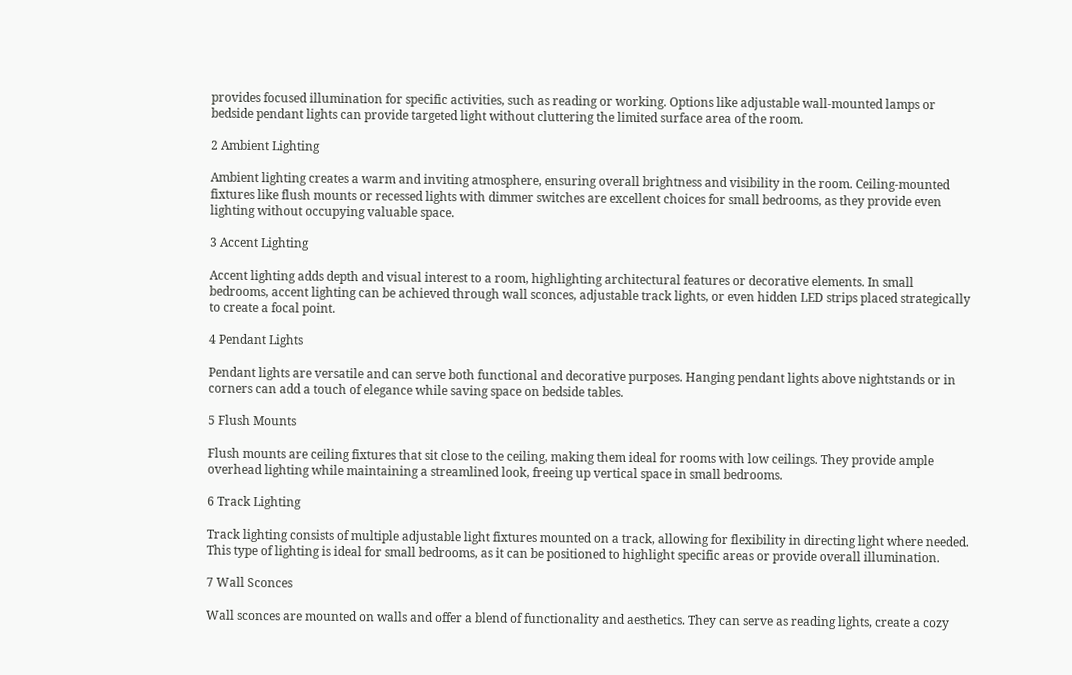provides focused illumination for specific activities, such as reading or working. Options like adjustable wall-mounted lamps or bedside pendant lights can provide targeted light without cluttering the limited surface area of the room.

2 Ambient Lighting

Ambient lighting creates a warm and inviting atmosphere, ensuring overall brightness and visibility in the room. Ceiling-mounted fixtures like flush mounts or recessed lights with dimmer switches are excellent choices for small bedrooms, as they provide even lighting without occupying valuable space.

3 Accent Lighting

Accent lighting adds depth and visual interest to a room, highlighting architectural features or decorative elements. In small bedrooms, accent lighting can be achieved through wall sconces, adjustable track lights, or even hidden LED strips placed strategically to create a focal point.

4 Pendant Lights

Pendant lights are versatile and can serve both functional and decorative purposes. Hanging pendant lights above nightstands or in corners can add a touch of elegance while saving space on bedside tables.

5 Flush Mounts

Flush mounts are ceiling fixtures that sit close to the ceiling, making them ideal for rooms with low ceilings. They provide ample overhead lighting while maintaining a streamlined look, freeing up vertical space in small bedrooms.

6 Track Lighting

Track lighting consists of multiple adjustable light fixtures mounted on a track, allowing for flexibility in directing light where needed. This type of lighting is ideal for small bedrooms, as it can be positioned to highlight specific areas or provide overall illumination.

7 Wall Sconces

Wall sconces are mounted on walls and offer a blend of functionality and aesthetics. They can serve as reading lights, create a cozy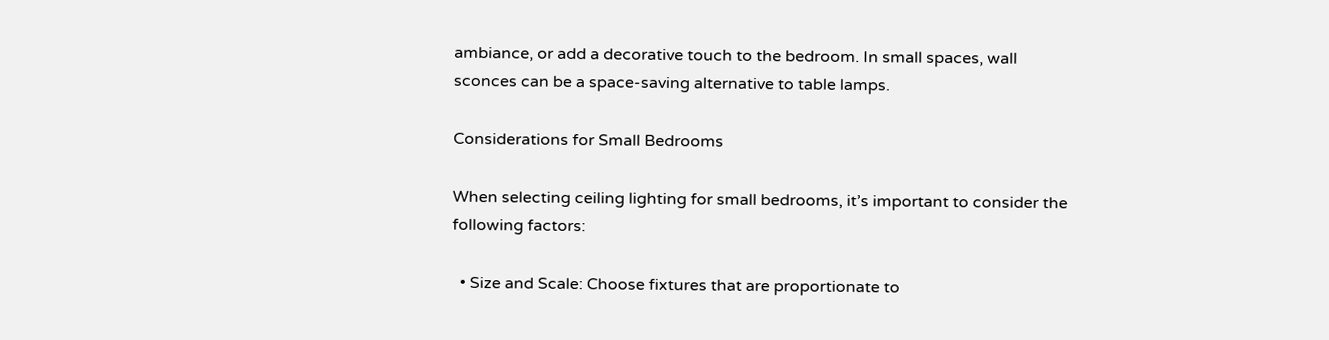ambiance, or add a decorative touch to the bedroom. In small spaces, wall sconces can be a space-saving alternative to table lamps.

Considerations for Small Bedrooms

When selecting ceiling lighting for small bedrooms, it’s important to consider the following factors:

  • Size and Scale: Choose fixtures that are proportionate to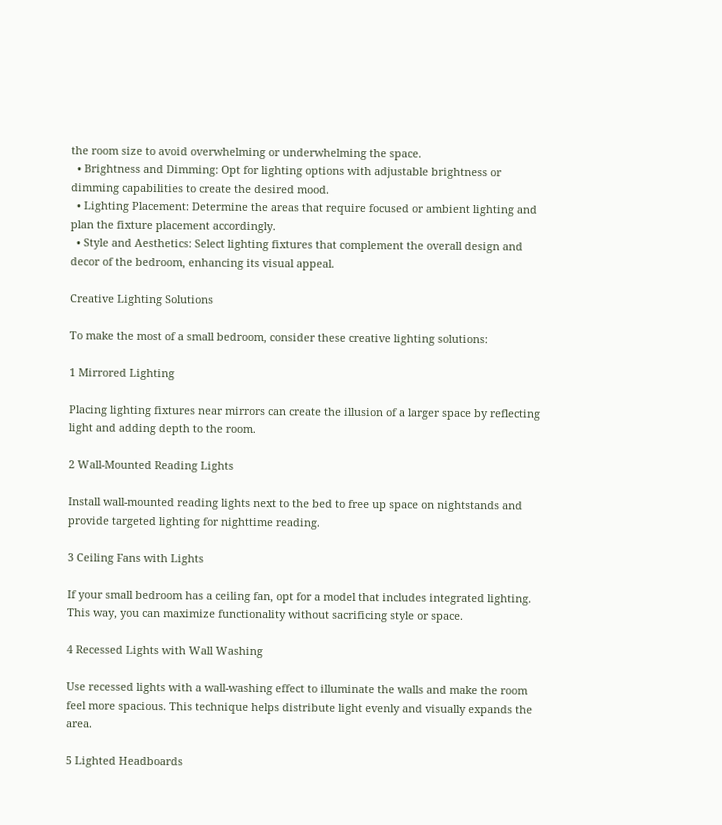the room size to avoid overwhelming or underwhelming the space.
  • Brightness and Dimming: Opt for lighting options with adjustable brightness or dimming capabilities to create the desired mood.
  • Lighting Placement: Determine the areas that require focused or ambient lighting and plan the fixture placement accordingly.
  • Style and Aesthetics: Select lighting fixtures that complement the overall design and decor of the bedroom, enhancing its visual appeal.

Creative Lighting Solutions

To make the most of a small bedroom, consider these creative lighting solutions:

1 Mirrored Lighting

Placing lighting fixtures near mirrors can create the illusion of a larger space by reflecting light and adding depth to the room.

2 Wall-Mounted Reading Lights

Install wall-mounted reading lights next to the bed to free up space on nightstands and provide targeted lighting for nighttime reading.

3 Ceiling Fans with Lights

If your small bedroom has a ceiling fan, opt for a model that includes integrated lighting. This way, you can maximize functionality without sacrificing style or space.

4 Recessed Lights with Wall Washing

Use recessed lights with a wall-washing effect to illuminate the walls and make the room feel more spacious. This technique helps distribute light evenly and visually expands the area.

5 Lighted Headboards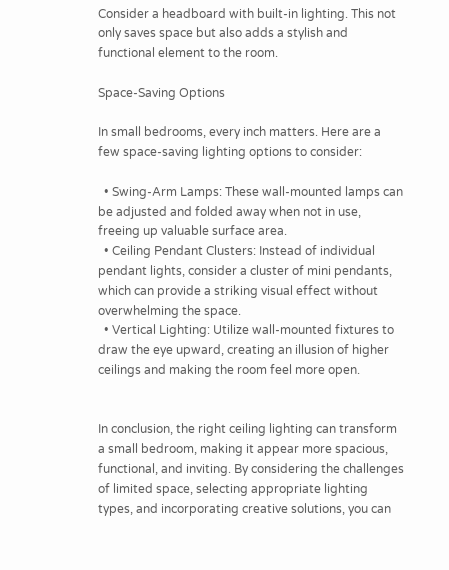Consider a headboard with built-in lighting. This not only saves space but also adds a stylish and functional element to the room.

Space-Saving Options

In small bedrooms, every inch matters. Here are a few space-saving lighting options to consider:

  • Swing-Arm Lamps: These wall-mounted lamps can be adjusted and folded away when not in use, freeing up valuable surface area.
  • Ceiling Pendant Clusters: Instead of individual pendant lights, consider a cluster of mini pendants, which can provide a striking visual effect without overwhelming the space.
  • Vertical Lighting: Utilize wall-mounted fixtures to draw the eye upward, creating an illusion of higher ceilings and making the room feel more open.


In conclusion, the right ceiling lighting can transform a small bedroom, making it appear more spacious, functional, and inviting. By considering the challenges of limited space, selecting appropriate lighting types, and incorporating creative solutions, you can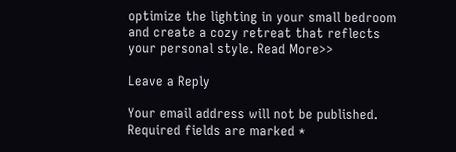optimize the lighting in your small bedroom and create a cozy retreat that reflects your personal style. Read More>>

Leave a Reply

Your email address will not be published. Required fields are marked *